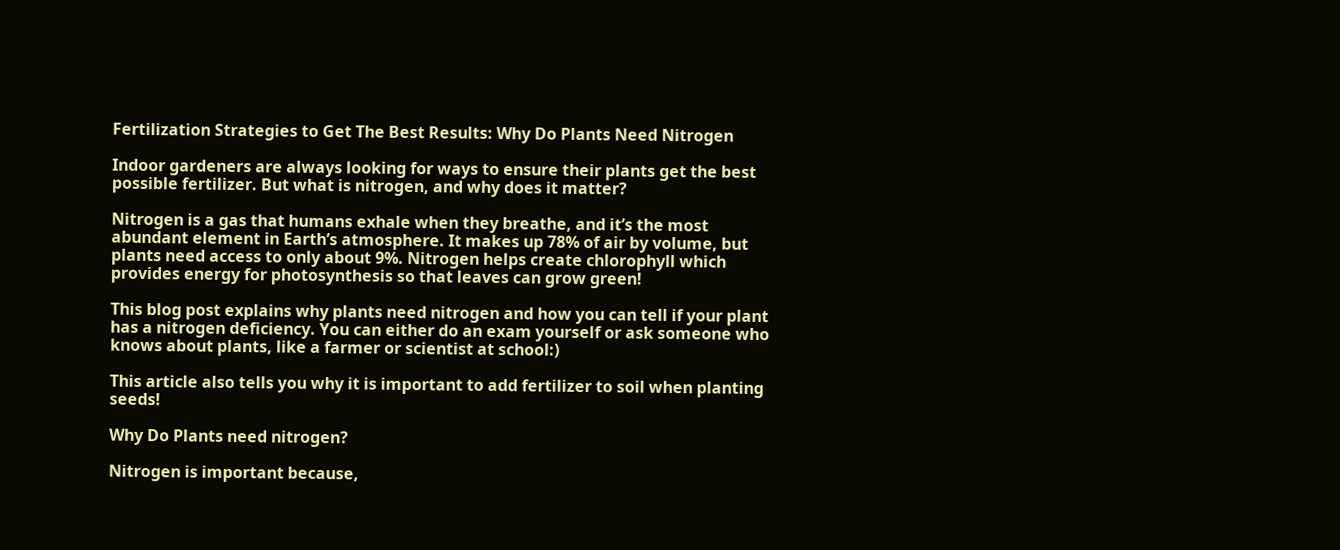Fertilization Strategies to Get The Best Results: Why Do Plants Need Nitrogen

Indoor gardeners are always looking for ways to ensure their plants get the best possible fertilizer. But what is nitrogen, and why does it matter?

Nitrogen is a gas that humans exhale when they breathe, and it’s the most abundant element in Earth’s atmosphere. It makes up 78% of air by volume, but plants need access to only about 9%. Nitrogen helps create chlorophyll which provides energy for photosynthesis so that leaves can grow green!

This blog post explains why plants need nitrogen and how you can tell if your plant has a nitrogen deficiency. You can either do an exam yourself or ask someone who knows about plants, like a farmer or scientist at school:)

This article also tells you why it is important to add fertilizer to soil when planting seeds!

Why Do Plants need nitrogen?

Nitrogen is important because,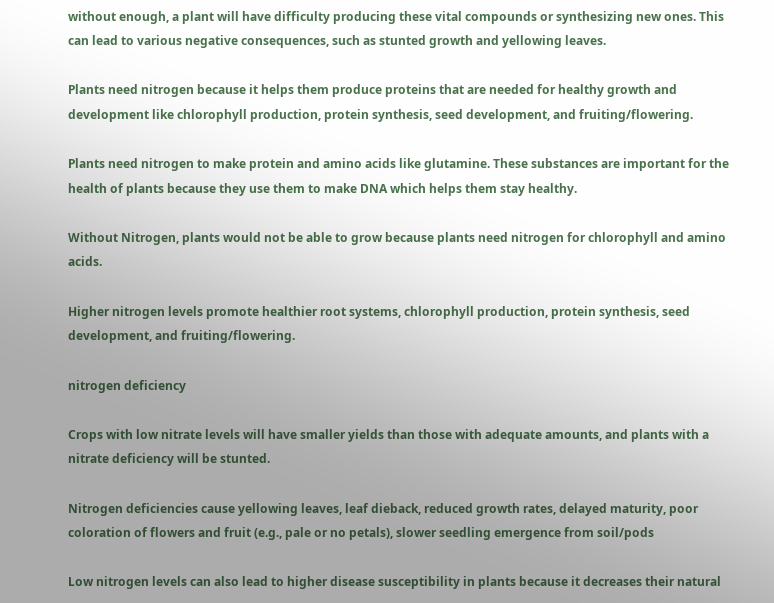without enough, a plant will have difficulty producing these vital compounds or synthesizing new ones. This can lead to various negative consequences, such as stunted growth and yellowing leaves.

Plants need nitrogen because it helps them produce proteins that are needed for healthy growth and development like chlorophyll production, protein synthesis, seed development, and fruiting/flowering.

Plants need nitrogen to make protein and amino acids like glutamine. These substances are important for the health of plants because they use them to make DNA which helps them stay healthy.

Without Nitrogen, plants would not be able to grow because plants need nitrogen for chlorophyll and amino acids.

Higher nitrogen levels promote healthier root systems, chlorophyll production, protein synthesis, seed development, and fruiting/flowering.

nitrogen deficiency

Crops with low nitrate levels will have smaller yields than those with adequate amounts, and plants with a nitrate deficiency will be stunted.

Nitrogen deficiencies cause yellowing leaves, leaf dieback, reduced growth rates, delayed maturity, poor coloration of flowers and fruit (e.g., pale or no petals), slower seedling emergence from soil/pods

Low nitrogen levels can also lead to higher disease susceptibility in plants because it decreases their natural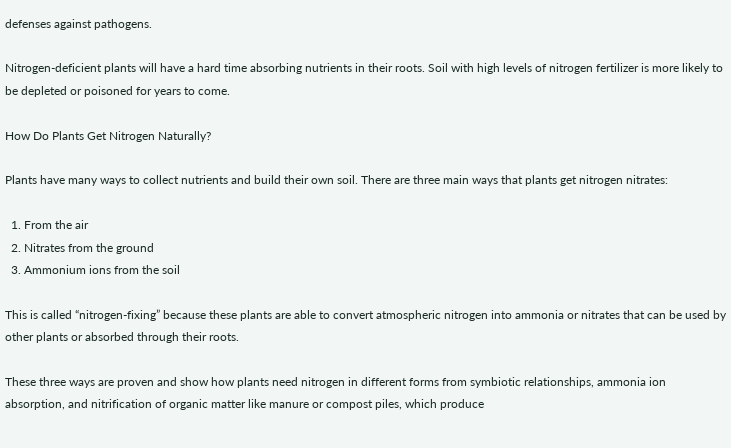defenses against pathogens.

Nitrogen-deficient plants will have a hard time absorbing nutrients in their roots. Soil with high levels of nitrogen fertilizer is more likely to be depleted or poisoned for years to come.

How Do Plants Get Nitrogen Naturally?

Plants have many ways to collect nutrients and build their own soil. There are three main ways that plants get nitrogen nitrates:

  1. From the air
  2. Nitrates from the ground
  3. Ammonium ions from the soil

This is called “nitrogen-fixing” because these plants are able to convert atmospheric nitrogen into ammonia or nitrates that can be used by other plants or absorbed through their roots.

These three ways are proven and show how plants need nitrogen in different forms from symbiotic relationships, ammonia ion absorption, and nitrification of organic matter like manure or compost piles, which produce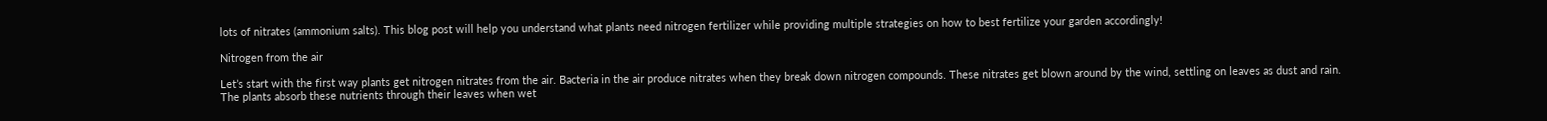lots of nitrates (ammonium salts). This blog post will help you understand what plants need nitrogen fertilizer while providing multiple strategies on how to best fertilize your garden accordingly!

Nitrogen from the air

Let’s start with the first way plants get nitrogen nitrates from the air. Bacteria in the air produce nitrates when they break down nitrogen compounds. These nitrates get blown around by the wind, settling on leaves as dust and rain. The plants absorb these nutrients through their leaves when wet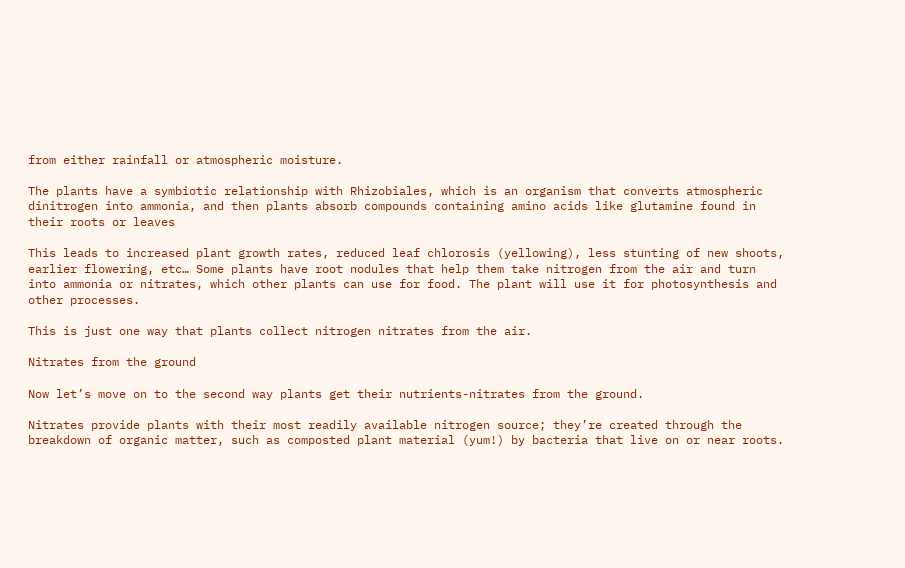from either rainfall or atmospheric moisture.

The plants have a symbiotic relationship with Rhizobiales, which is an organism that converts atmospheric dinitrogen into ammonia, and then plants absorb compounds containing amino acids like glutamine found in their roots or leaves

This leads to increased plant growth rates, reduced leaf chlorosis (yellowing), less stunting of new shoots, earlier flowering, etc… Some plants have root nodules that help them take nitrogen from the air and turn into ammonia or nitrates, which other plants can use for food. The plant will use it for photosynthesis and other processes.

This is just one way that plants collect nitrogen nitrates from the air.

Nitrates from the ground

Now let’s move on to the second way plants get their nutrients-nitrates from the ground.

Nitrates provide plants with their most readily available nitrogen source; they’re created through the breakdown of organic matter, such as composted plant material (yum!) by bacteria that live on or near roots.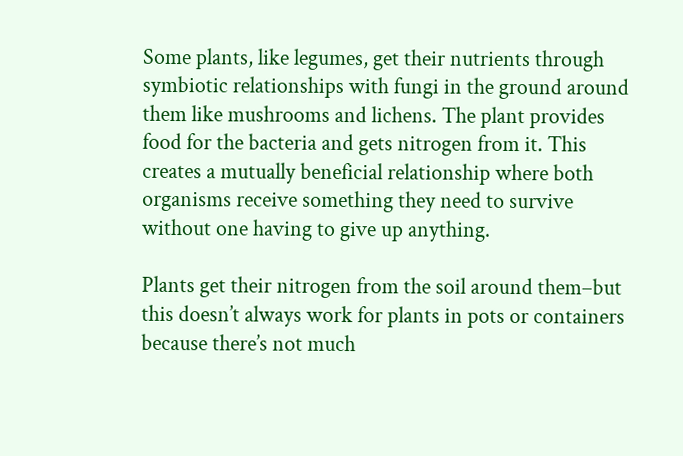Some plants, like legumes, get their nutrients through symbiotic relationships with fungi in the ground around them like mushrooms and lichens. The plant provides food for the bacteria and gets nitrogen from it. This creates a mutually beneficial relationship where both organisms receive something they need to survive without one having to give up anything.

Plants get their nitrogen from the soil around them–but this doesn’t always work for plants in pots or containers because there’s not much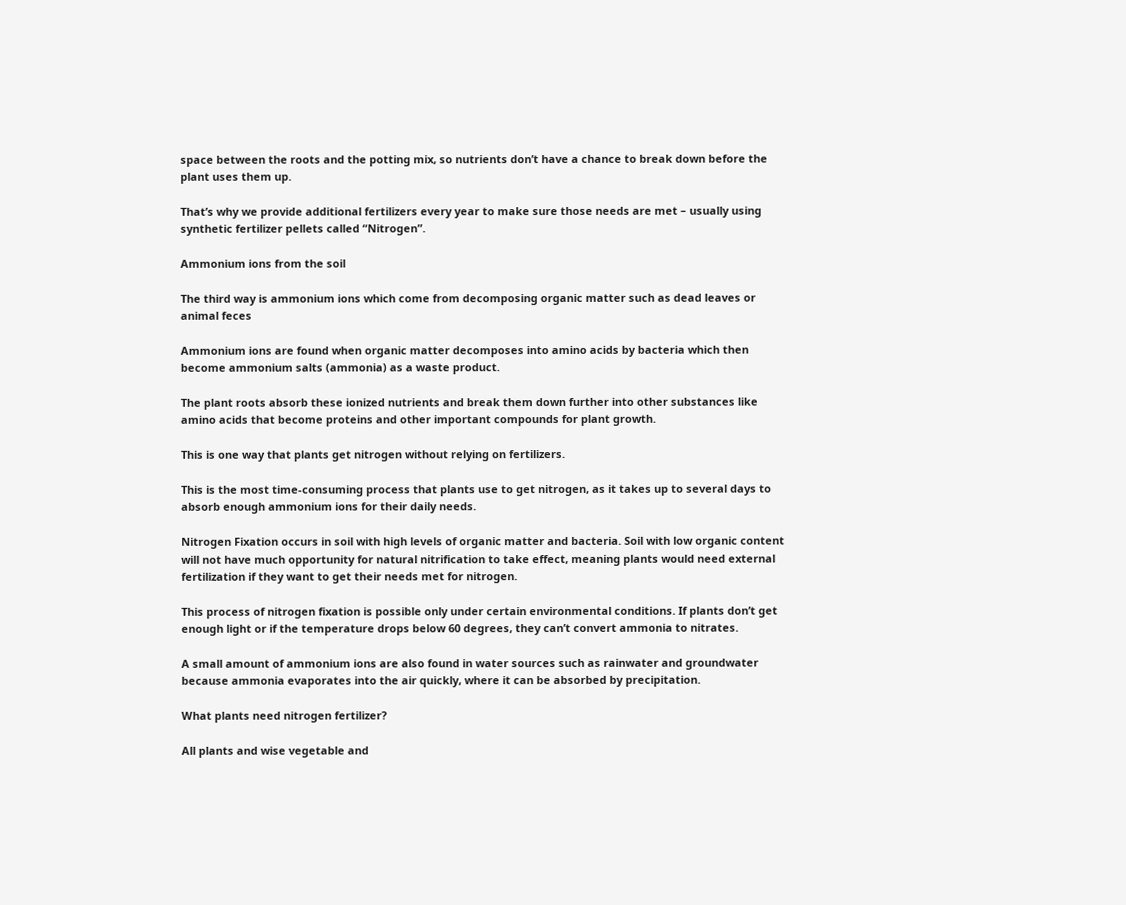space between the roots and the potting mix, so nutrients don’t have a chance to break down before the plant uses them up.

That’s why we provide additional fertilizers every year to make sure those needs are met – usually using synthetic fertilizer pellets called “Nitrogen”.

Ammonium ions from the soil

The third way is ammonium ions which come from decomposing organic matter such as dead leaves or animal feces

Ammonium ions are found when organic matter decomposes into amino acids by bacteria which then become ammonium salts (ammonia) as a waste product.

The plant roots absorb these ionized nutrients and break them down further into other substances like amino acids that become proteins and other important compounds for plant growth.

This is one way that plants get nitrogen without relying on fertilizers.

This is the most time-consuming process that plants use to get nitrogen, as it takes up to several days to absorb enough ammonium ions for their daily needs.

Nitrogen Fixation occurs in soil with high levels of organic matter and bacteria. Soil with low organic content will not have much opportunity for natural nitrification to take effect, meaning plants would need external fertilization if they want to get their needs met for nitrogen.

This process of nitrogen fixation is possible only under certain environmental conditions. If plants don’t get enough light or if the temperature drops below 60 degrees, they can’t convert ammonia to nitrates.

A small amount of ammonium ions are also found in water sources such as rainwater and groundwater because ammonia evaporates into the air quickly, where it can be absorbed by precipitation.

What plants need nitrogen fertilizer?

All plants and wise vegetable and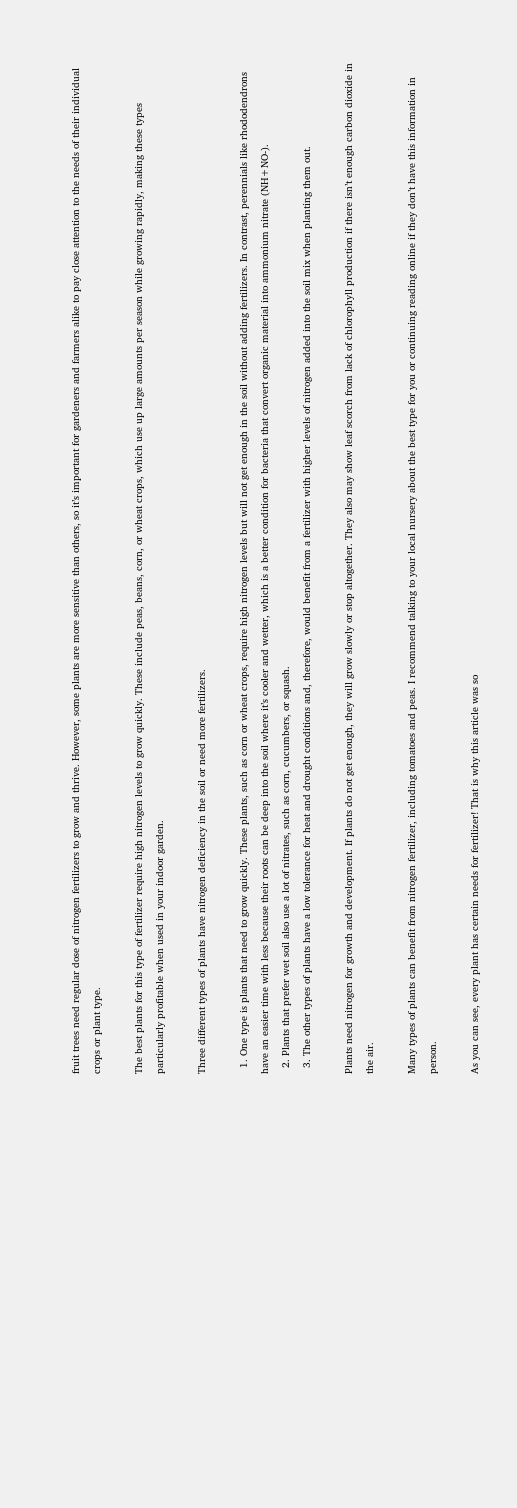fruit trees need regular dose of nitrogen fertilizers to grow and thrive. However, some plants are more sensitive than others, so it’s important for gardeners and farmers alike to pay close attention to the needs of their individual crops or plant type.

The best plants for this type of fertilizer require high nitrogen levels to grow quickly. These include peas, beans, corn, or wheat crops, which use up large amounts per season while growing rapidly, making these types particularly profitable when used in your indoor garden.

Three different types of plants have nitrogen deficiency in the soil or need more fertilizers.

  1. One type is plants that need to grow quickly. These plants, such as corn or wheat crops, require high nitrogen levels but will not get enough in the soil without adding fertilizers. In contrast, perennials like rhododendrons have an easier time with less because their roots can be deep into the soil where it’s cooler and wetter, which is a better condition for bacteria that convert organic material into ammonium nitrate (NH+NO-).
  2. Plants that prefer wet soil also use a lot of nitrates, such as corn, cucumbers, or squash.
  3. The other types of plants have a low tolerance for heat and drought conditions and, therefore, would benefit from a fertilizer with higher levels of nitrogen added into the soil mix when planting them out.

Plants need nitrogen for growth and development. If plants do not get enough, they will grow slowly or stop altogether. They also may show leaf scorch from lack of chlorophyll production if there isn’t enough carbon dioxide in the air.

Many types of plants can benefit from nitrogen fertilizer, including tomatoes and peas. I recommend talking to your local nursery about the best type for you or continuing reading online if they don’t have this information in person.

As you can see, every plant has certain needs for fertilizer! That is why this article was so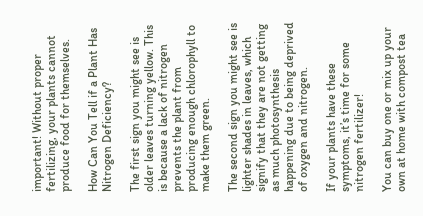important! Without proper fertilizing, your plants cannot produce food for themselves.

How Can You Tell if a Plant Has Nitrogen Deficiency?

The first sign you might see is older leaves turning yellow. This is because a lack of nitrogen prevents the plant from producing enough chlorophyll to make them green.

The second sign you might see is lighter shades in leaves, which signify that they are not getting as much photosynthesis happening due to being deprived of oxygen and nitrogen.

If your plants have these symptoms, it’s time for some nitrogen fertilizer!

You can buy one or mix up your own at home with compost tea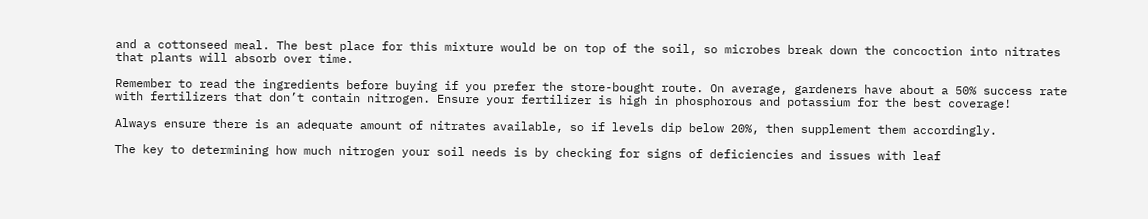and a cottonseed meal. The best place for this mixture would be on top of the soil, so microbes break down the concoction into nitrates that plants will absorb over time.

Remember to read the ingredients before buying if you prefer the store-bought route. On average, gardeners have about a 50% success rate with fertilizers that don’t contain nitrogen. Ensure your fertilizer is high in phosphorous and potassium for the best coverage!

Always ensure there is an adequate amount of nitrates available, so if levels dip below 20%, then supplement them accordingly.

The key to determining how much nitrogen your soil needs is by checking for signs of deficiencies and issues with leaf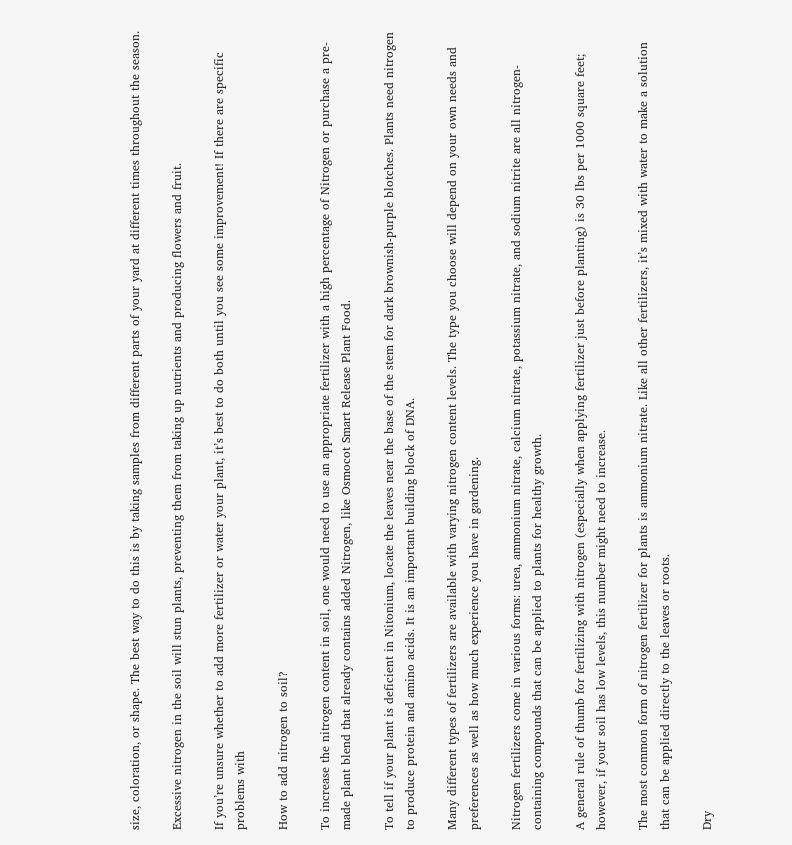size, coloration, or shape. The best way to do this is by taking samples from different parts of your yard at different times throughout the season.

Excessive nitrogen in the soil will stun plants, preventing them from taking up nutrients and producing flowers and fruit.

If you’re unsure whether to add more fertilizer or water your plant, it’s best to do both until you see some improvement! If there are specific problems with

How to add nitrogen to soil?

To increase the nitrogen content in soil, one would need to use an appropriate fertilizer with a high percentage of Nitrogen or purchase a pre-made plant blend that already contains added Nitrogen, like Osmocot Smart Release Plant Food.

To tell if your plant is deficient in Nitonium, locate the leaves near the base of the stem for dark brownish-purple blotches. Plants need nitrogen to produce protein and amino acids. It is an important building block of DNA.

Many different types of fertilizers are available with varying nitrogen content levels. The type you choose will depend on your own needs and preferences as well as how much experience you have in gardening.

Nitrogen fertilizers come in various forms: urea, ammonium nitrate, calcium nitrate, potassium nitrate, and sodium nitrite are all nitrogen-containing compounds that can be applied to plants for healthy growth.

A general rule of thumb for fertilizing with nitrogen (especially when applying fertilizer just before planting) is 30 lbs per 1000 square feet; however, if your soil has low levels, this number might need to increase.

The most common form of nitrogen fertilizer for plants is ammonium nitrate. Like all other fertilizers, it’s mixed with water to make a solution that can be applied directly to the leaves or roots.

Dry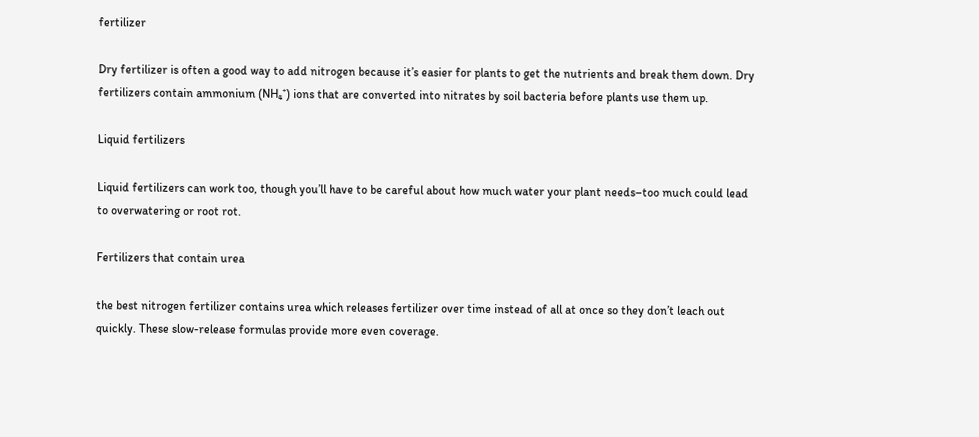fertilizer

Dry fertilizer is often a good way to add nitrogen because it’s easier for plants to get the nutrients and break them down. Dry fertilizers contain ammonium (NH₄⁺) ions that are converted into nitrates by soil bacteria before plants use them up.

Liquid fertilizers

Liquid fertilizers can work too, though you’ll have to be careful about how much water your plant needs–too much could lead to overwatering or root rot.

Fertilizers that contain urea

the best nitrogen fertilizer contains urea which releases fertilizer over time instead of all at once so they don’t leach out quickly. These slow-release formulas provide more even coverage.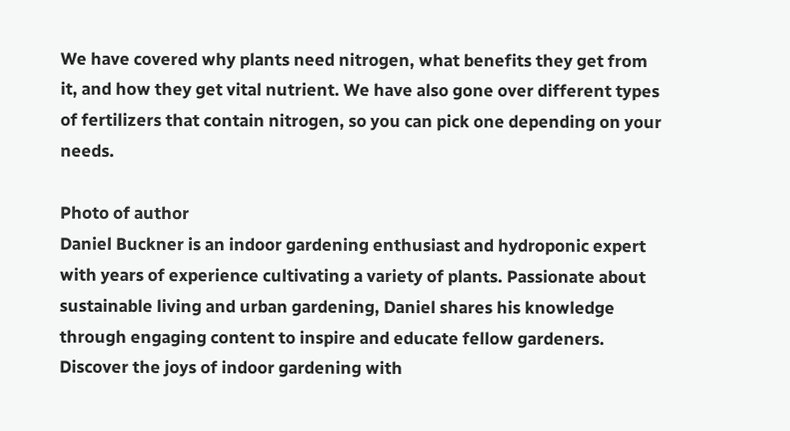We have covered why plants need nitrogen, what benefits they get from it, and how they get vital nutrient. We have also gone over different types of fertilizers that contain nitrogen, so you can pick one depending on your needs.

Photo of author
Daniel Buckner is an indoor gardening enthusiast and hydroponic expert with years of experience cultivating a variety of plants. Passionate about sustainable living and urban gardening, Daniel shares his knowledge through engaging content to inspire and educate fellow gardeners. Discover the joys of indoor gardening with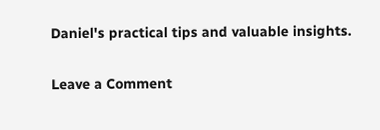Daniel's practical tips and valuable insights.

Leave a Comment